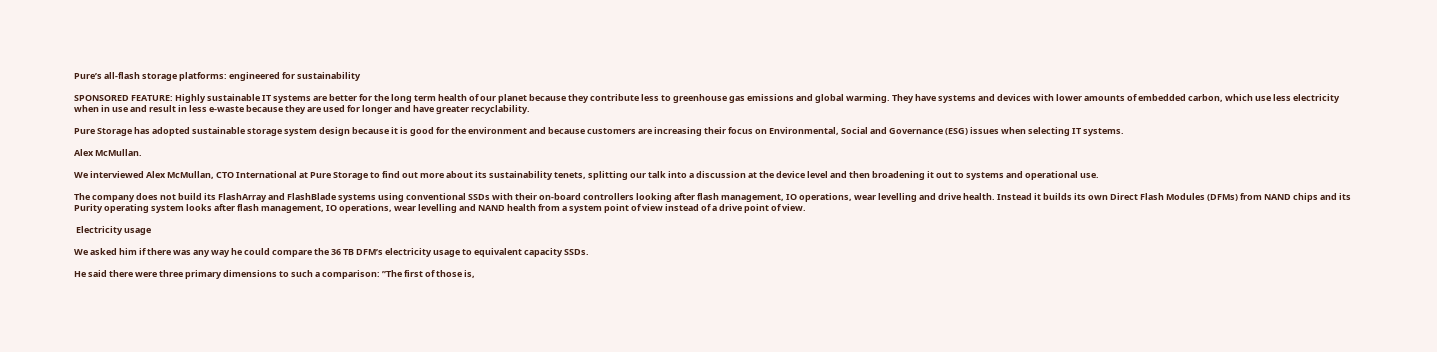Pure’s all-flash storage platforms: engineered for sustainability

SPONSORED FEATURE: Highly sustainable IT systems are better for the long term health of our planet because they contribute less to greenhouse gas emissions and global warming. They have systems and devices with lower amounts of embedded carbon, which use less electricity when in use and result in less e-waste because they are used for longer and have greater recyclability.

Pure Storage has adopted sustainable storage system design because it is good for the environment and because customers are increasing their focus on Environmental, Social and Governance (ESG) issues when selecting IT systems.

Alex McMullan.

We interviewed Alex McMullan, CTO International at Pure Storage to find out more about its sustainability tenets, splitting our talk into a discussion at the device level and then broadening it out to systems and operational use.

The company does not build its FlashArray and FlashBlade systems using conventional SSDs with their on-board controllers looking after flash management, IO operations, wear levelling and drive health. Instead it builds its own Direct Flash Modules (DFMs) from NAND chips and its Purity operating system looks after flash management, IO operations, wear levelling and NAND health from a system point of view instead of a drive point of view.

 Electricity usage

We asked him if there was any way he could compare the 36 TB DFM’s electricity usage to equivalent capacity SSDs.

He said there were three primary dimensions to such a comparison: ”The first of those is,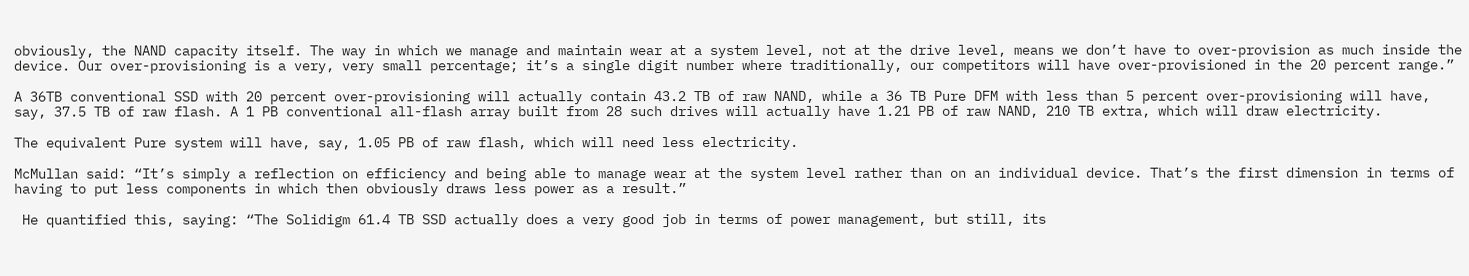obviously, the NAND capacity itself. The way in which we manage and maintain wear at a system level, not at the drive level, means we don’t have to over-provision as much inside the device. Our over-provisioning is a very, very small percentage; it’s a single digit number where traditionally, our competitors will have over-provisioned in the 20 percent range.”

A 36TB conventional SSD with 20 percent over-provisioning will actually contain 43.2 TB of raw NAND, while a 36 TB Pure DFM with less than 5 percent over-provisioning will have, say, 37.5 TB of raw flash. A 1 PB conventional all-flash array built from 28 such drives will actually have 1.21 PB of raw NAND, 210 TB extra, which will draw electricity.

The equivalent Pure system will have, say, 1.05 PB of raw flash, which will need less electricity.

McMullan said: “It’s simply a reflection on efficiency and being able to manage wear at the system level rather than on an individual device. That’s the first dimension in terms of having to put less components in which then obviously draws less power as a result.”

 He quantified this, saying: “The Solidigm 61.4 TB SSD actually does a very good job in terms of power management, but still, its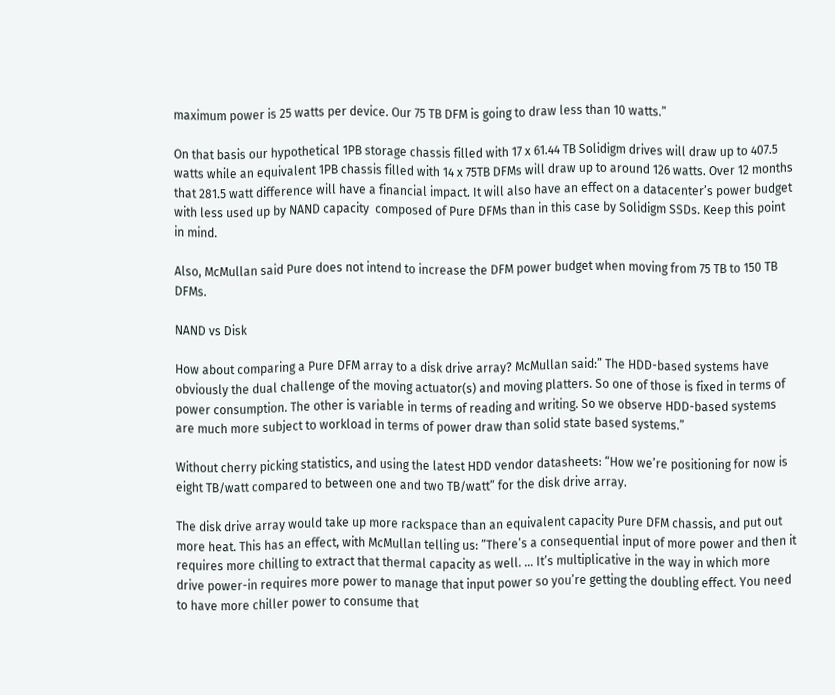maximum power is 25 watts per device. Our 75 TB DFM is going to draw less than 10 watts.”

On that basis our hypothetical 1PB storage chassis filled with 17 x 61.44 TB Solidigm drives will draw up to 407.5 watts while an equivalent 1PB chassis filled with 14 x 75TB DFMs will draw up to around 126 watts. Over 12 months that 281.5 watt difference will have a financial impact. It will also have an effect on a datacenter’s power budget with less used up by NAND capacity  composed of Pure DFMs than in this case by Solidigm SSDs. Keep this point in mind.

Also, McMullan said Pure does not intend to increase the DFM power budget when moving from 75 TB to 150 TB DFMs.

NAND vs Disk

How about comparing a Pure DFM array to a disk drive array? McMullan said:” The HDD-based systems have obviously the dual challenge of the moving actuator(s) and moving platters. So one of those is fixed in terms of power consumption. The other is variable in terms of reading and writing. So we observe HDD-based systems are much more subject to workload in terms of power draw than solid state based systems.”

Without cherry picking statistics, and using the latest HDD vendor datasheets: “How we’re positioning for now is eight TB/watt compared to between one and two TB/watt” for the disk drive array.

The disk drive array would take up more rackspace than an equivalent capacity Pure DFM chassis, and put out more heat. This has an effect, with McMullan telling us: ”There’s a consequential input of more power and then it requires more chilling to extract that thermal capacity as well. … It’s multiplicative in the way in which more drive power-in requires more power to manage that input power so you’re getting the doubling effect. You need to have more chiller power to consume that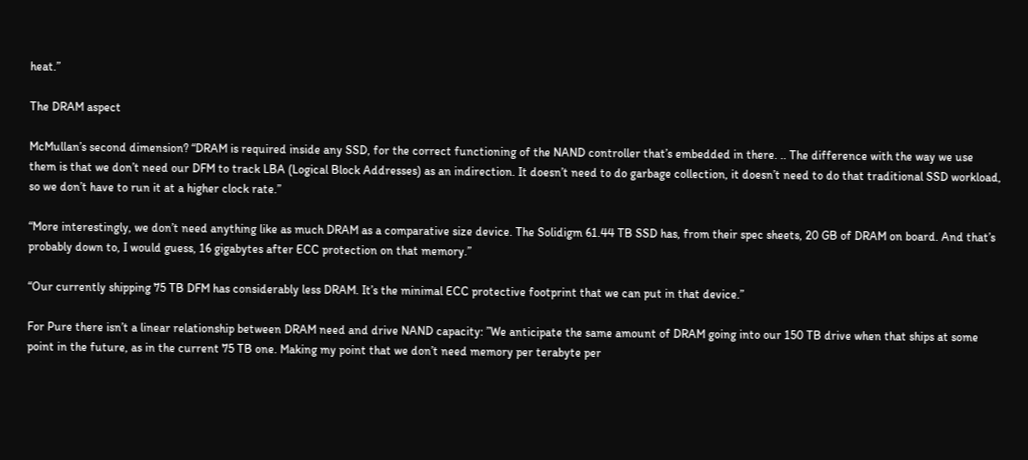heat.”

The DRAM aspect

McMullan’s second dimension? “DRAM is required inside any SSD, for the correct functioning of the NAND controller that’s embedded in there. .. The difference with the way we use them is that we don’t need our DFM to track LBA (Logical Block Addresses) as an indirection. It doesn’t need to do garbage collection, it doesn’t need to do that traditional SSD workload, so we don’t have to run it at a higher clock rate.”

“More interestingly, we don’t need anything like as much DRAM as a comparative size device. The Solidigm 61.44 TB SSD has, from their spec sheets, 20 GB of DRAM on board. And that’s probably down to, I would guess, 16 gigabytes after ECC protection on that memory.”

“Our currently shipping 75 TB DFM has considerably less DRAM. It’s the minimal ECC protective footprint that we can put in that device.”

For Pure there isn’t a linear relationship between DRAM need and drive NAND capacity: ”We anticipate the same amount of DRAM going into our 150 TB drive when that ships at some point in the future, as in the current 75 TB one. Making my point that we don’t need memory per terabyte per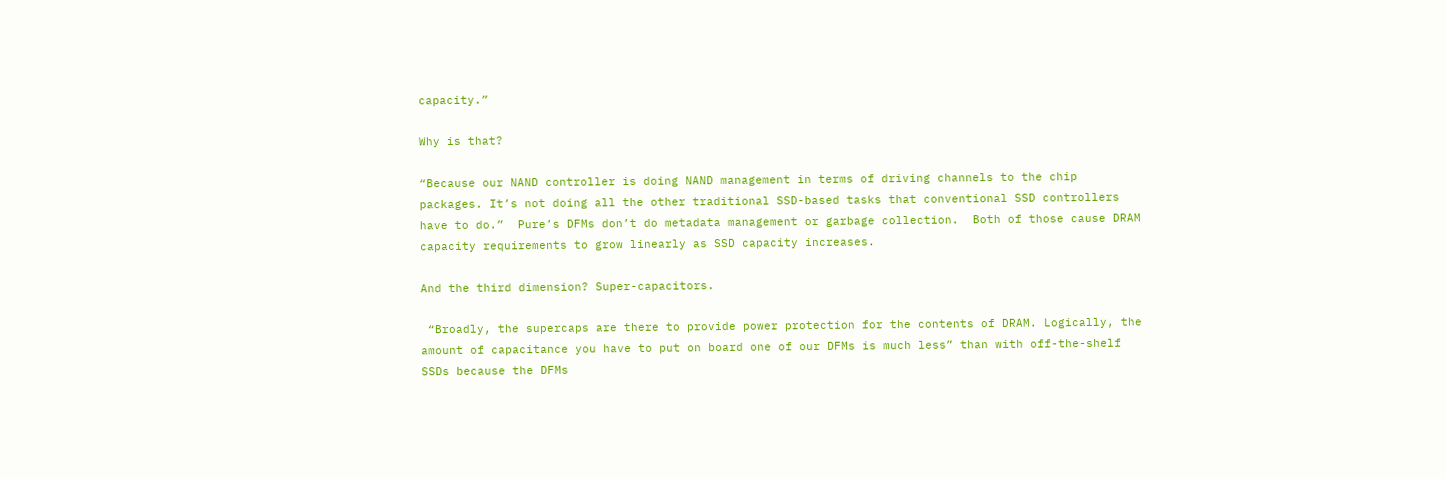capacity.”

Why is that?

“Because our NAND controller is doing NAND management in terms of driving channels to the chip packages. It’s not doing all the other traditional SSD-based tasks that conventional SSD controllers have to do.”  Pure’s DFMs don’t do metadata management or garbage collection.  Both of those cause DRAM capacity requirements to grow linearly as SSD capacity increases.

And the third dimension? Super-capacitors.

 “Broadly, the supercaps are there to provide power protection for the contents of DRAM. Logically, the amount of capacitance you have to put on board one of our DFMs is much less” than with off-the-shelf SSDs because the DFMs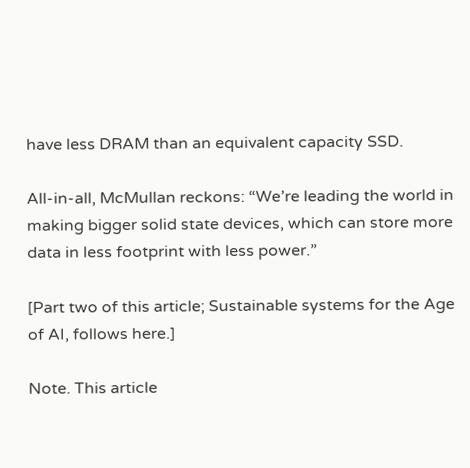have less DRAM than an equivalent capacity SSD.

All-in-all, McMullan reckons: “We’re leading the world in making bigger solid state devices, which can store more data in less footprint with less power.”

[Part two of this article; Sustainable systems for the Age of AI, follows here.]

Note. This article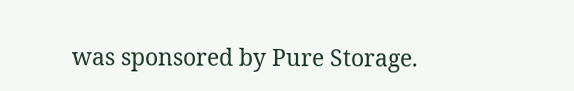was sponsored by Pure Storage.